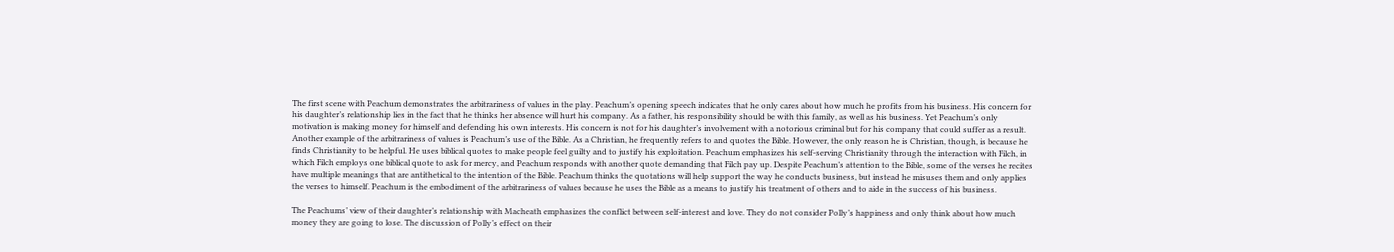The first scene with Peachum demonstrates the arbitrariness of values in the play. Peachum’s opening speech indicates that he only cares about how much he profits from his business. His concern for his daughter’s relationship lies in the fact that he thinks her absence will hurt his company. As a father, his responsibility should be with this family, as well as his business. Yet Peachum’s only motivation is making money for himself and defending his own interests. His concern is not for his daughter’s involvement with a notorious criminal but for his company that could suffer as a result. Another example of the arbitrariness of values is Peachum’s use of the Bible. As a Christian, he frequently refers to and quotes the Bible. However, the only reason he is Christian, though, is because he finds Christianity to be helpful. He uses biblical quotes to make people feel guilty and to justify his exploitation. Peachum emphasizes his self-serving Christianity through the interaction with Filch, in which Filch employs one biblical quote to ask for mercy, and Peachum responds with another quote demanding that Filch pay up. Despite Peachum’s attention to the Bible, some of the verses he recites have multiple meanings that are antithetical to the intention of the Bible. Peachum thinks the quotations will help support the way he conducts business, but instead he misuses them and only applies the verses to himself. Peachum is the embodiment of the arbitrariness of values because he uses the Bible as a means to justify his treatment of others and to aide in the success of his business.

The Peachums’ view of their daughter’s relationship with Macheath emphasizes the conflict between self-interest and love. They do not consider Polly’s happiness and only think about how much money they are going to lose. The discussion of Polly’s effect on their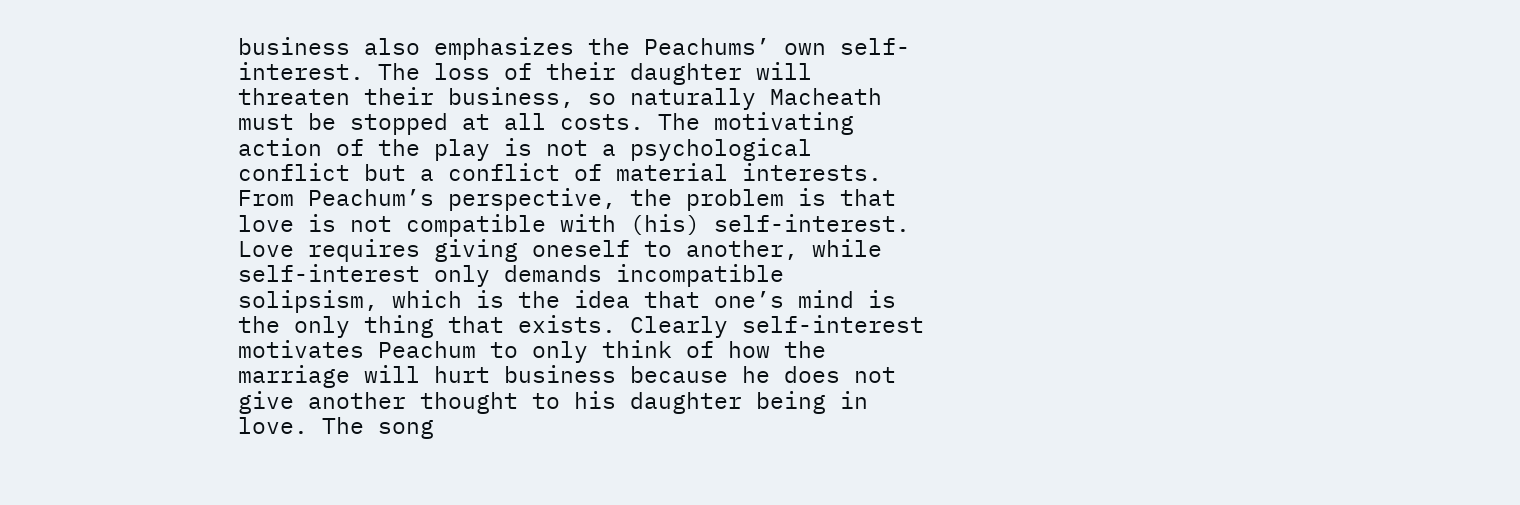business also emphasizes the Peachums’ own self-interest. The loss of their daughter will threaten their business, so naturally Macheath must be stopped at all costs. The motivating action of the play is not a psychological conflict but a conflict of material interests. From Peachum’s perspective, the problem is that love is not compatible with (his) self-interest. Love requires giving oneself to another, while self-interest only demands incompatible solipsism, which is the idea that one’s mind is the only thing that exists. Clearly self-interest motivates Peachum to only think of how the marriage will hurt business because he does not give another thought to his daughter being in love. The song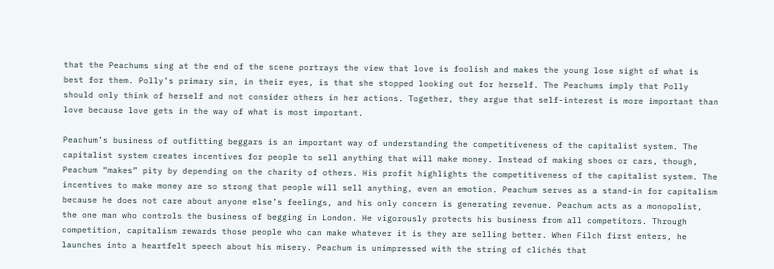that the Peachums sing at the end of the scene portrays the view that love is foolish and makes the young lose sight of what is best for them. Polly’s primary sin, in their eyes, is that she stopped looking out for herself. The Peachums imply that Polly should only think of herself and not consider others in her actions. Together, they argue that self-interest is more important than love because love gets in the way of what is most important.

Peachum’s business of outfitting beggars is an important way of understanding the competitiveness of the capitalist system. The capitalist system creates incentives for people to sell anything that will make money. Instead of making shoes or cars, though, Peachum “makes” pity by depending on the charity of others. His profit highlights the competitiveness of the capitalist system. The incentives to make money are so strong that people will sell anything, even an emotion. Peachum serves as a stand-in for capitalism because he does not care about anyone else’s feelings, and his only concern is generating revenue. Peachum acts as a monopolist, the one man who controls the business of begging in London. He vigorously protects his business from all competitors. Through competition, capitalism rewards those people who can make whatever it is they are selling better. When Filch first enters, he launches into a heartfelt speech about his misery. Peachum is unimpressed with the string of clichés that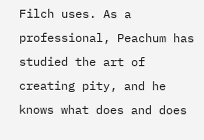Filch uses. As a professional, Peachum has studied the art of creating pity, and he knows what does and does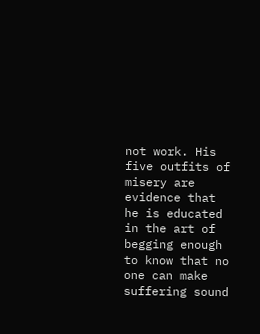not work. His five outfits of misery are evidence that he is educated in the art of begging enough to know that no one can make suffering sound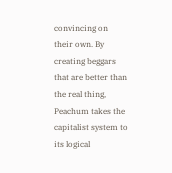convincing on their own. By creating beggars that are better than the real thing, Peachum takes the capitalist system to its logical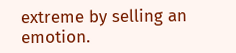extreme by selling an emotion.